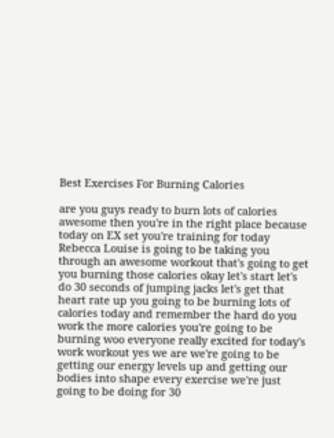Best Exercises For Burning Calories

are you guys ready to burn lots of calories awesome then you're in the right place because today on EX set you're training for today Rebecca Louise is going to be taking you through an awesome workout that's going to get you burning those calories okay let's start let's do 30 seconds of jumping jacks let's get that heart rate up you going to be burning lots of calories today and remember the hard do you work the more calories you're going to be burning woo everyone really excited for today's work workout yes we are we're going to be getting our energy levels up and getting our bodies into shape every exercise we're just going to be doing for 30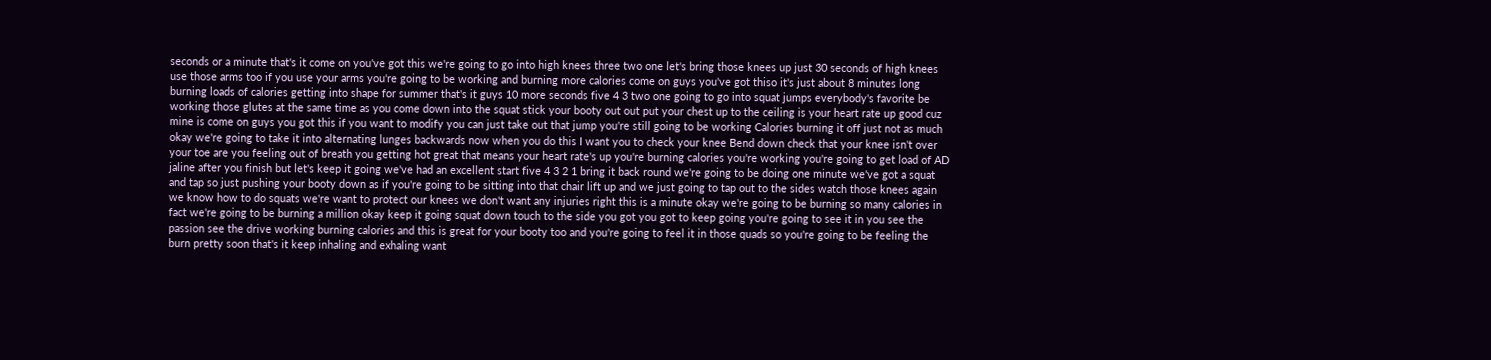seconds or a minute that's it come on you've got this we're going to go into high knees three two one let's bring those knees up just 30 seconds of high knees use those arms too if you use your arms you're going to be working and burning more calories come on guys you've got thiso it's just about 8 minutes long burning loads of calories getting into shape for summer that's it guys 10 more seconds five 4 3 two one going to go into squat jumps everybody's favorite be working those glutes at the same time as you come down into the squat stick your booty out out put your chest up to the ceiling is your heart rate up good cuz mine is come on guys you got this if you want to modify you can just take out that jump you're still going to be working Calories burning it off just not as much okay we're going to take it into alternating lunges backwards now when you do this I want you to check your knee Bend down check that your knee isn't over your toe are you feeling out of breath you getting hot great that means your heart rate's up you're burning calories you're working you're going to get load of AD jaline after you finish but let's keep it going we've had an excellent start five 4 3 2 1 bring it back round we're going to be doing one minute we've got a squat and tap so just pushing your booty down as if you're going to be sitting into that chair lift up and we just going to tap out to the sides watch those knees again we know how to do squats we're want to protect our knees we don't want any injuries right this is a minute okay we're going to be burning so many calories in fact we're going to be burning a million okay keep it going squat down touch to the side you got you got to keep going you're going to see it in you see the passion see the drive working burning calories and this is great for your booty too and you're going to feel it in those quads so you're going to be feeling the burn pretty soon that's it keep inhaling and exhaling want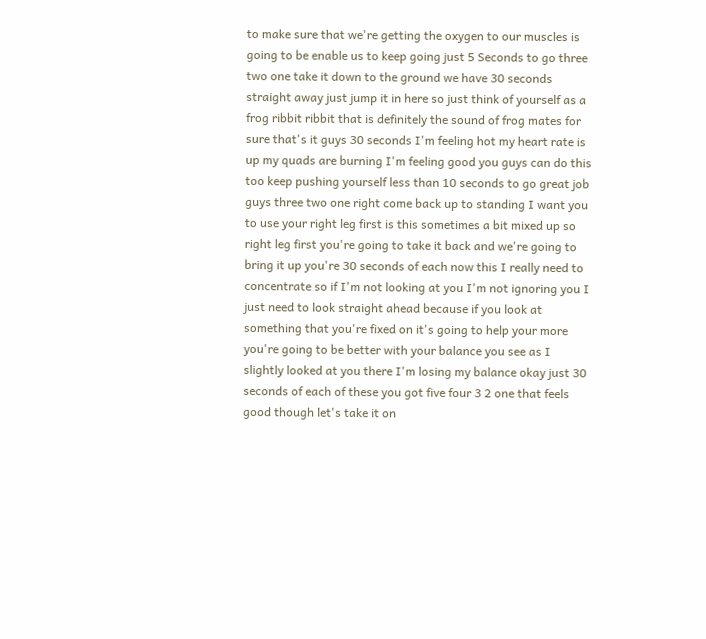to make sure that we're getting the oxygen to our muscles is going to be enable us to keep going just 5 Seconds to go three two one take it down to the ground we have 30 seconds straight away just jump it in here so just think of yourself as a frog ribbit ribbit that is definitely the sound of frog mates for sure that's it guys 30 seconds I'm feeling hot my heart rate is up my quads are burning I'm feeling good you guys can do this too keep pushing yourself less than 10 seconds to go great job guys three two one right come back up to standing I want you to use your right leg first is this sometimes a bit mixed up so right leg first you're going to take it back and we're going to bring it up you're 30 seconds of each now this I really need to concentrate so if I'm not looking at you I'm not ignoring you I just need to look straight ahead because if you look at something that you're fixed on it's going to help your more you're going to be better with your balance you see as I slightly looked at you there I'm losing my balance okay just 30 seconds of each of these you got five four 3 2 one that feels good though let's take it on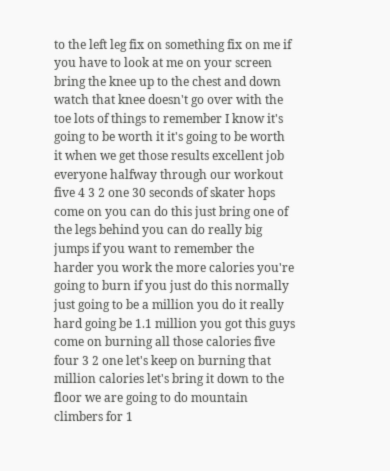to the left leg fix on something fix on me if you have to look at me on your screen bring the knee up to the chest and down watch that knee doesn't go over with the toe lots of things to remember I know it's going to be worth it it's going to be worth it when we get those results excellent job everyone halfway through our workout five 4 3 2 one 30 seconds of skater hops come on you can do this just bring one of the legs behind you can do really big jumps if you want to remember the harder you work the more calories you're going to burn if you just do this normally just going to be a million you do it really hard going be 1.1 million you got this guys come on burning all those calories five four 3 2 one let's keep on burning that million calories let's bring it down to the floor we are going to do mountain climbers for 1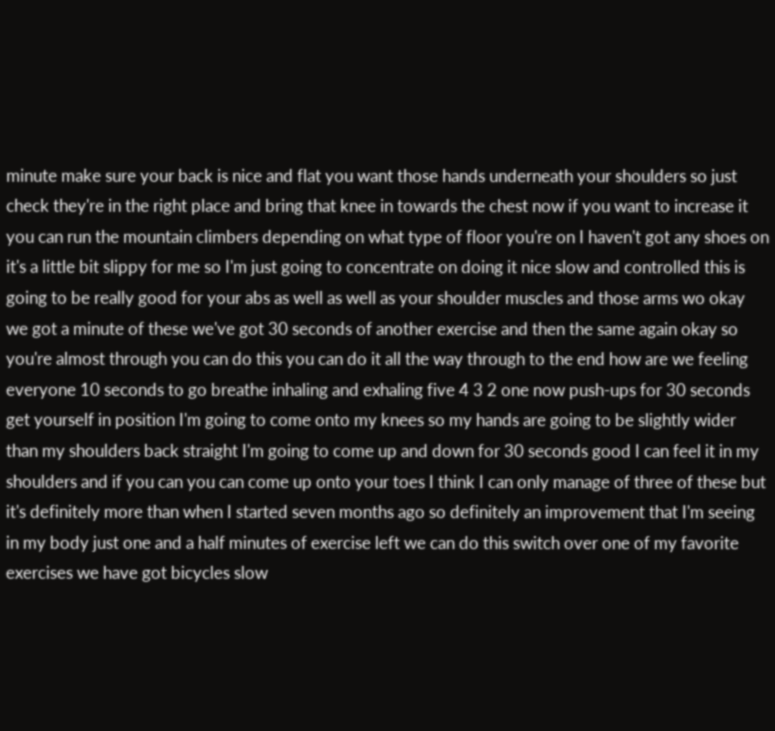minute make sure your back is nice and flat you want those hands underneath your shoulders so just check they're in the right place and bring that knee in towards the chest now if you want to increase it you can run the mountain climbers depending on what type of floor you're on I haven't got any shoes on it's a little bit slippy for me so I'm just going to concentrate on doing it nice slow and controlled this is going to be really good for your abs as well as well as your shoulder muscles and those arms wo okay we got a minute of these we've got 30 seconds of another exercise and then the same again okay so you're almost through you can do this you can do it all the way through to the end how are we feeling everyone 10 seconds to go breathe inhaling and exhaling five 4 3 2 one now push-ups for 30 seconds get yourself in position I'm going to come onto my knees so my hands are going to be slightly wider than my shoulders back straight I'm going to come up and down for 30 seconds good I can feel it in my shoulders and if you can you can come up onto your toes I think I can only manage of three of these but it's definitely more than when I started seven months ago so definitely an improvement that I'm seeing in my body just one and a half minutes of exercise left we can do this switch over one of my favorite exercises we have got bicycles slow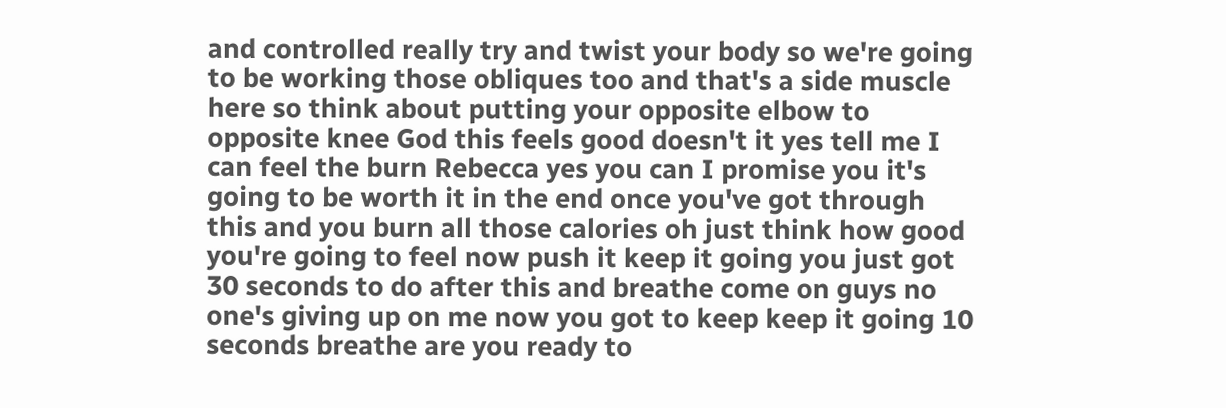and controlled really try and twist your body so we're going to be working those obliques too and that's a side muscle here so think about putting your opposite elbow to opposite knee God this feels good doesn't it yes tell me I can feel the burn Rebecca yes you can I promise you it's going to be worth it in the end once you've got through this and you burn all those calories oh just think how good you're going to feel now push it keep it going you just got 30 seconds to do after this and breathe come on guys no one's giving up on me now you got to keep keep it going 10 seconds breathe are you ready to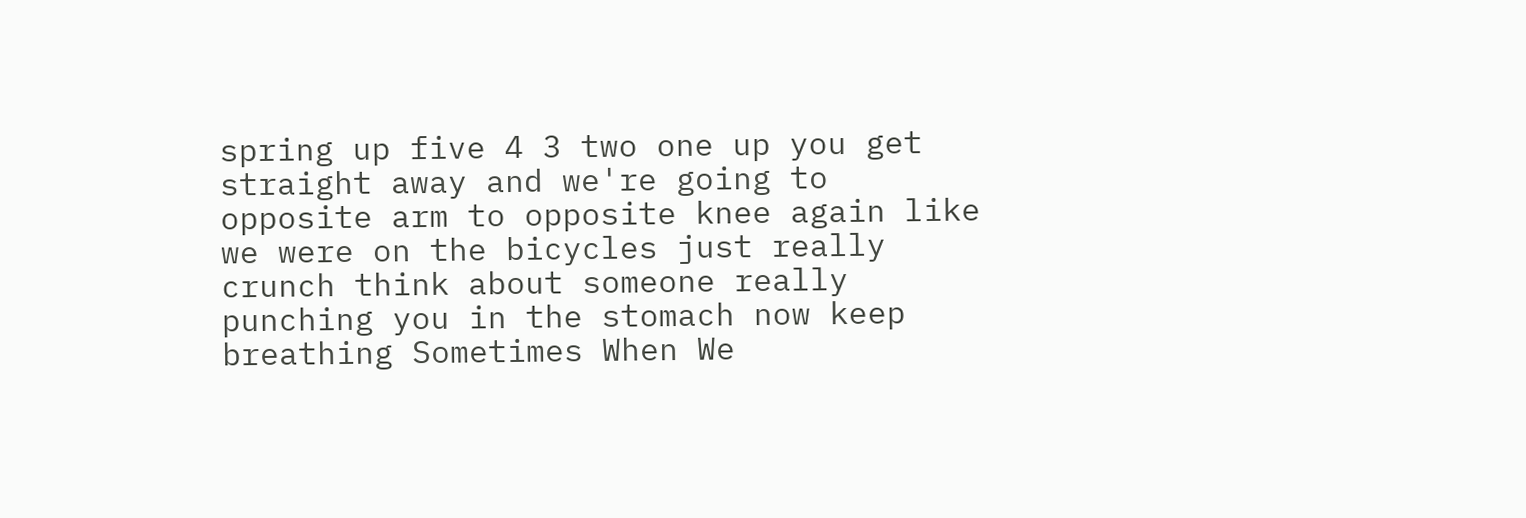spring up five 4 3 two one up you get straight away and we're going to opposite arm to opposite knee again like we were on the bicycles just really crunch think about someone really punching you in the stomach now keep breathing Sometimes When We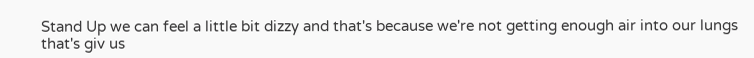Stand Up we can feel a little bit dizzy and that's because we're not getting enough air into our lungs that's giv us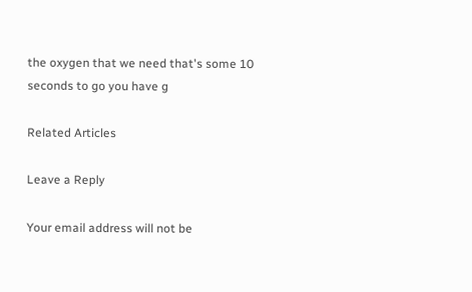the oxygen that we need that's some 10 seconds to go you have g

Related Articles

Leave a Reply

Your email address will not be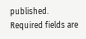published. Required fields are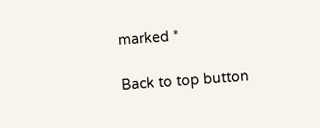marked *

Back to top button